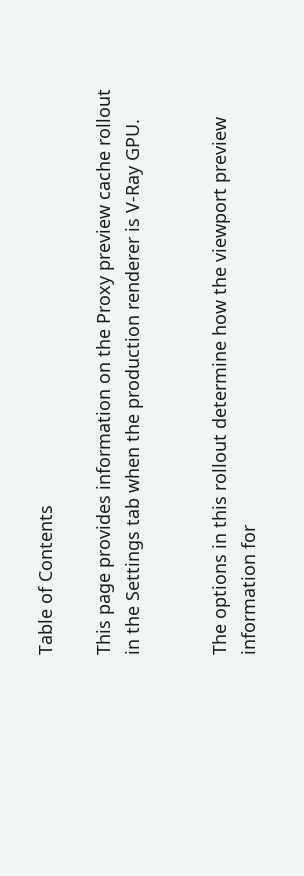Table of Contents

This page provides information on the Proxy preview cache rollout in the Settings tab when the production renderer is V-Ray GPU.


The options in this rollout determine how the viewport preview information for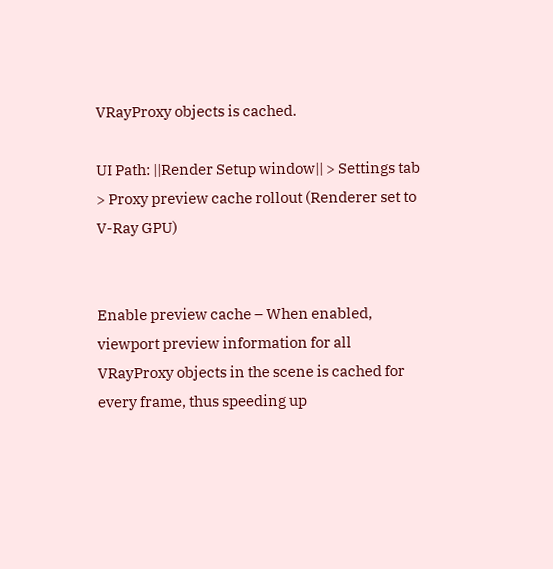VRayProxy objects is cached.

UI Path: ||Render Setup window|| > Settings tab > Proxy preview cache rollout (Renderer set to V-Ray GPU)


Enable preview cache – When enabled, viewport preview information for all VRayProxy objects in the scene is cached for every frame, thus speeding up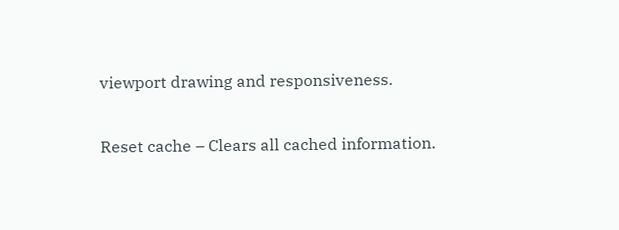viewport drawing and responsiveness.

Reset cache – Clears all cached information.